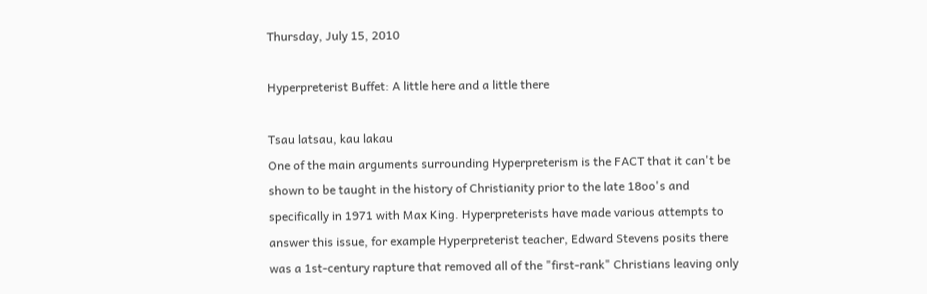Thursday, July 15, 2010

Hyperpreterist Buffet: A little here and a little there

Tsau latsau, kau lakau
One of the main arguments surrounding Hyperpreterism is the FACT that it can't be shown to be taught in the history of Christianity prior to the late 18oo's and specifically in 1971 with Max King. Hyperpreterists have made various attempts to answer this issue, for example Hyperpreterist teacher, Edward Stevens posits there was a 1st-century rapture that removed all of the "first-rank" Christians leaving only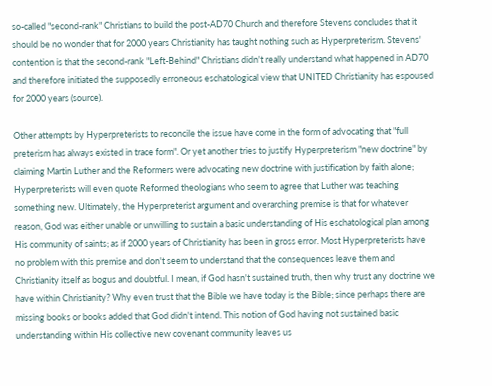so-called "second-rank" Christians to build the post-AD70 Church and therefore Stevens concludes that it should be no wonder that for 2000 years Christianity has taught nothing such as Hyperpreterism. Stevens' contention is that the second-rank "Left-Behind" Christians didn't really understand what happened in AD70 and therefore initiated the supposedly erroneous eschatological view that UNITED Christianity has espoused for 2000 years (source).

Other attempts by Hyperpreterists to reconcile the issue have come in the form of advocating that "full preterism has always existed in trace form". Or yet another tries to justify Hyperpreterism "new doctrine" by claiming Martin Luther and the Reformers were advocating new doctrine with justification by faith alone; Hyperpreterists will even quote Reformed theologians who seem to agree that Luther was teaching something new. Ultimately, the Hyperpreterist argument and overarching premise is that for whatever reason, God was either unable or unwilling to sustain a basic understanding of His eschatological plan among His community of saints; as if 2000 years of Christianity has been in gross error. Most Hyperpreterists have no problem with this premise and don't seem to understand that the consequences leave them and Christianity itself as bogus and doubtful. I mean, if God hasn't sustained truth, then why trust any doctrine we have within Christianity? Why even trust that the Bible we have today is the Bible; since perhaps there are missing books or books added that God didn't intend. This notion of God having not sustained basic understanding within His collective new covenant community leaves us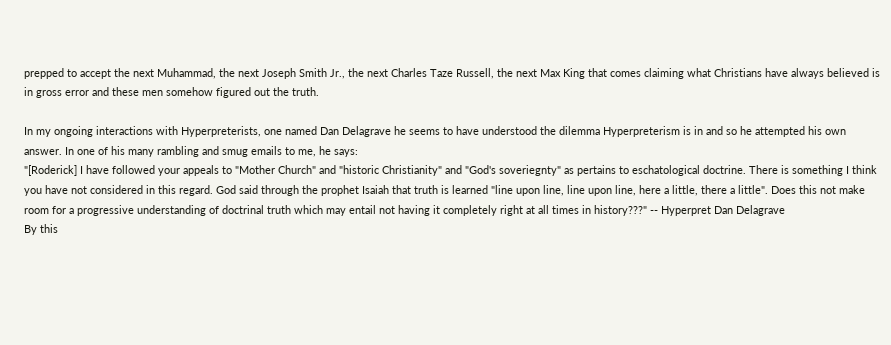prepped to accept the next Muhammad, the next Joseph Smith Jr., the next Charles Taze Russell, the next Max King that comes claiming what Christians have always believed is in gross error and these men somehow figured out the truth.

In my ongoing interactions with Hyperpreterists, one named Dan Delagrave he seems to have understood the dilemma Hyperpreterism is in and so he attempted his own answer. In one of his many rambling and smug emails to me, he says:
"[Roderick] I have followed your appeals to "Mother Church" and "historic Christianity" and "God's soveriegnty" as pertains to eschatological doctrine. There is something I think you have not considered in this regard. God said through the prophet Isaiah that truth is learned "line upon line, line upon line, here a little, there a little". Does this not make room for a progressive understanding of doctrinal truth which may entail not having it completely right at all times in history???" -- Hyperpret Dan Delagrave
By this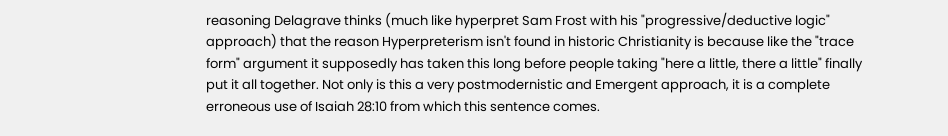reasoning Delagrave thinks (much like hyperpret Sam Frost with his "progressive/deductive logic" approach) that the reason Hyperpreterism isn't found in historic Christianity is because like the "trace form" argument it supposedly has taken this long before people taking "here a little, there a little" finally put it all together. Not only is this a very postmodernistic and Emergent approach, it is a complete erroneous use of Isaiah 28:10 from which this sentence comes.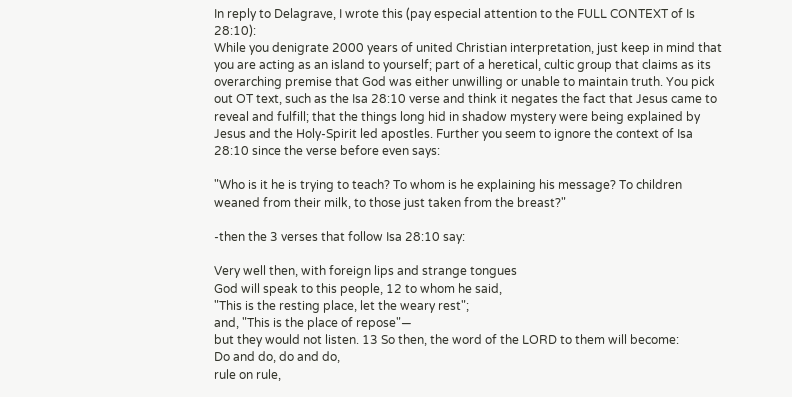In reply to Delagrave, I wrote this (pay especial attention to the FULL CONTEXT of Is 28:10):
While you denigrate 2000 years of united Christian interpretation, just keep in mind that you are acting as an island to yourself; part of a heretical, cultic group that claims as its overarching premise that God was either unwilling or unable to maintain truth. You pick out OT text, such as the Isa 28:10 verse and think it negates the fact that Jesus came to reveal and fulfill; that the things long hid in shadow mystery were being explained by Jesus and the Holy-Spirit led apostles. Further you seem to ignore the context of Isa 28:10 since the verse before even says:

"Who is it he is trying to teach? To whom is he explaining his message? To children weaned from their milk, to those just taken from the breast?"

-then the 3 verses that follow Isa 28:10 say:

Very well then, with foreign lips and strange tongues
God will speak to this people, 12 to whom he said,
"This is the resting place, let the weary rest";
and, "This is the place of repose"—
but they would not listen. 13 So then, the word of the LORD to them will become:
Do and do, do and do,
rule on rule,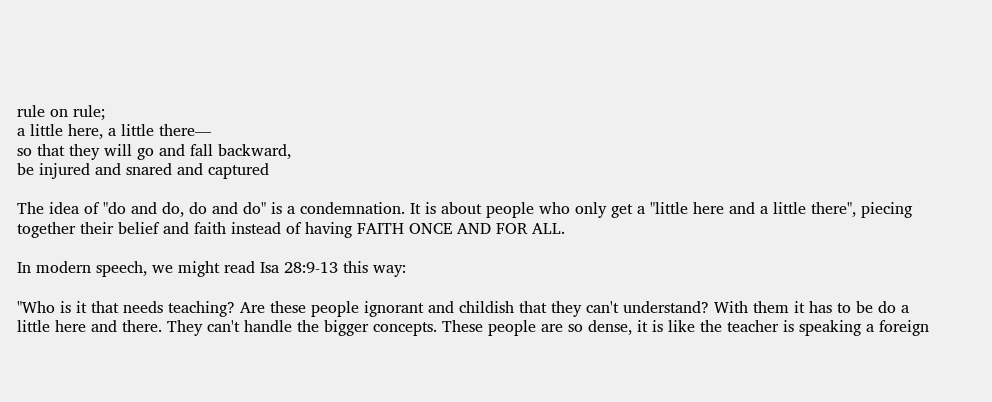rule on rule;
a little here, a little there—
so that they will go and fall backward,
be injured and snared and captured

The idea of "do and do, do and do" is a condemnation. It is about people who only get a "little here and a little there", piecing together their belief and faith instead of having FAITH ONCE AND FOR ALL.

In modern speech, we might read Isa 28:9-13 this way:

"Who is it that needs teaching? Are these people ignorant and childish that they can't understand? With them it has to be do a little here and there. They can't handle the bigger concepts. These people are so dense, it is like the teacher is speaking a foreign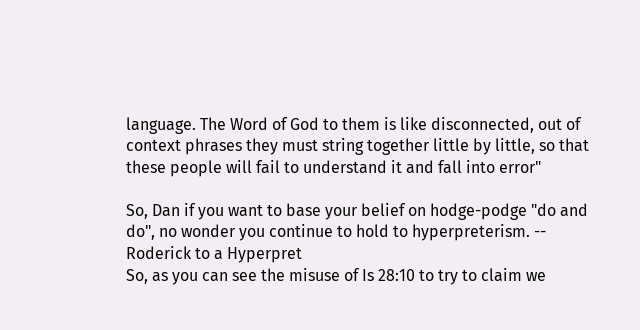language. The Word of God to them is like disconnected, out of context phrases they must string together little by little, so that these people will fail to understand it and fall into error"

So, Dan if you want to base your belief on hodge-podge "do and do", no wonder you continue to hold to hyperpreterism. -- Roderick to a Hyperpret
So, as you can see the misuse of Is 28:10 to try to claim we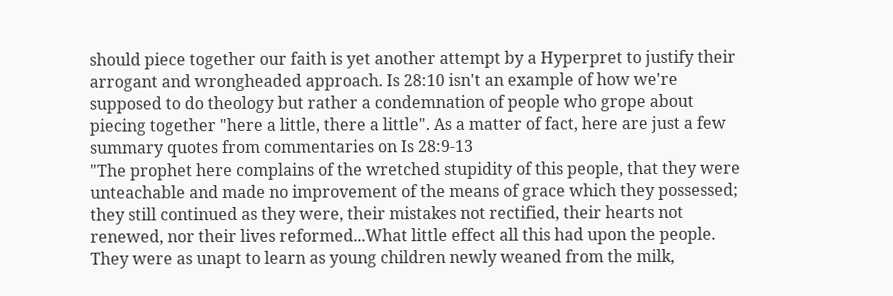should piece together our faith is yet another attempt by a Hyperpret to justify their arrogant and wrongheaded approach. Is 28:10 isn't an example of how we're supposed to do theology but rather a condemnation of people who grope about piecing together "here a little, there a little". As a matter of fact, here are just a few summary quotes from commentaries on Is 28:9-13
"The prophet here complains of the wretched stupidity of this people, that they were unteachable and made no improvement of the means of grace which they possessed; they still continued as they were, their mistakes not rectified, their hearts not renewed, nor their lives reformed...What little effect all this had upon the people. They were as unapt to learn as young children newly weaned from the milk,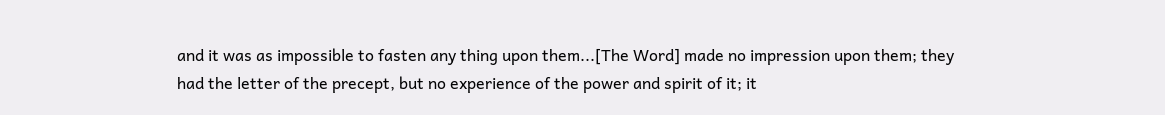and it was as impossible to fasten any thing upon them...[The Word] made no impression upon them; they had the letter of the precept, but no experience of the power and spirit of it; it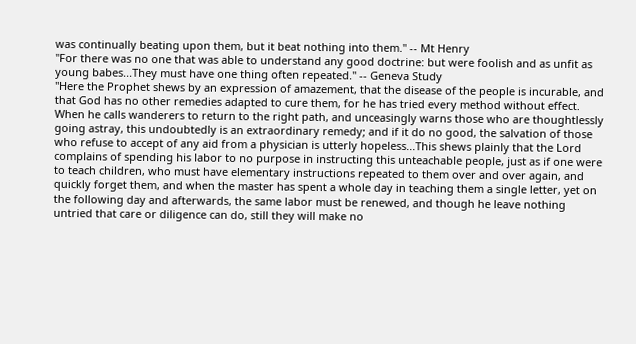was continually beating upon them, but it beat nothing into them." -- Mt Henry
"For there was no one that was able to understand any good doctrine: but were foolish and as unfit as young babes...They must have one thing often repeated." -- Geneva Study
"Here the Prophet shews by an expression of amazement, that the disease of the people is incurable, and that God has no other remedies adapted to cure them, for he has tried every method without effect. When he calls wanderers to return to the right path, and unceasingly warns those who are thoughtlessly going astray, this undoubtedly is an extraordinary remedy; and if it do no good, the salvation of those who refuse to accept of any aid from a physician is utterly hopeless...This shews plainly that the Lord complains of spending his labor to no purpose in instructing this unteachable people, just as if one were to teach children, who must have elementary instructions repeated to them over and over again, and quickly forget them, and when the master has spent a whole day in teaching them a single letter, yet on the following day and afterwards, the same labor must be renewed, and though he leave nothing untried that care or diligence can do, still they will make no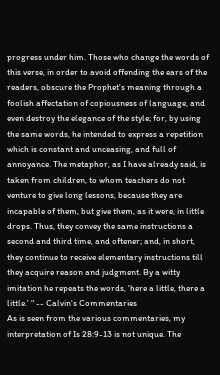progress under him. Those who change the words of this verse, in order to avoid offending the ears of the readers, obscure the Prophet's meaning through a foolish affectation of copiousness of language, and even destroy the elegance of the style; for, by using the same words, he intended to express a repetition which is constant and unceasing, and full of annoyance. The metaphor, as I have already said, is taken from children, to whom teachers do not venture to give long lessons, because they are incapable of them, but give them, as it were, in little drops. Thus, they convey the same instructions a second and third time, and oftener; and, in short, they continue to receive elementary instructions till they acquire reason and judgment. By a witty imitation he repeats the words, 'here a little, there a little.' " -- Calvin's Commentaries
As is seen from the various commentaries, my interpretation of Is 28:9-13 is not unique. The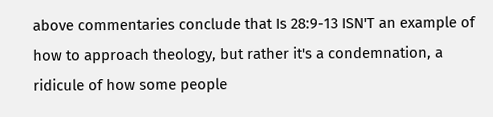above commentaries conclude that Is 28:9-13 ISN'T an example of how to approach theology, but rather it's a condemnation, a ridicule of how some people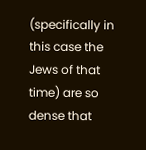(specifically in this case the Jews of that time) are so dense that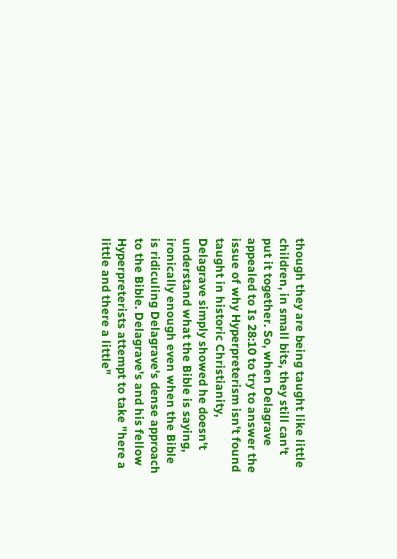though they are being taught like little children, in small bits, they still can't put it together. So, when Delagrave appealed to Is 28:10 to try to answer the issue of why Hyperpreterism isn't found taught in historic Christianity, Delagrave simply showed he doesn't understand what the Bible is saying, ironically enough even when the Bible is ridiculing Delagrave's dense approach to the Bible. Delagrave's and his fellow Hyperpreterists attempt to take "here a little and there a little"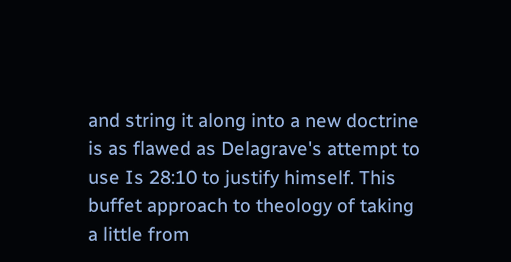and string it along into a new doctrine is as flawed as Delagrave's attempt to use Is 28:10 to justify himself. This buffet approach to theology of taking a little from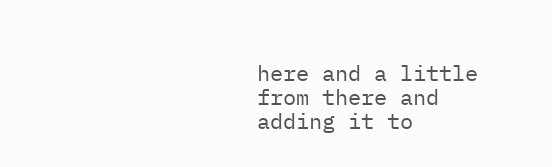here and a little from there and adding it to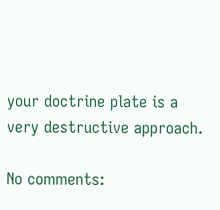your doctrine plate is a very destructive approach.

No comments: